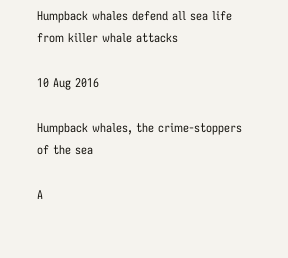Humpback whales defend all sea life from killer whale attacks

10 Aug 2016

Humpback whales, the crime-stoppers of the sea

A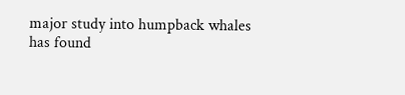major study into humpback whales has found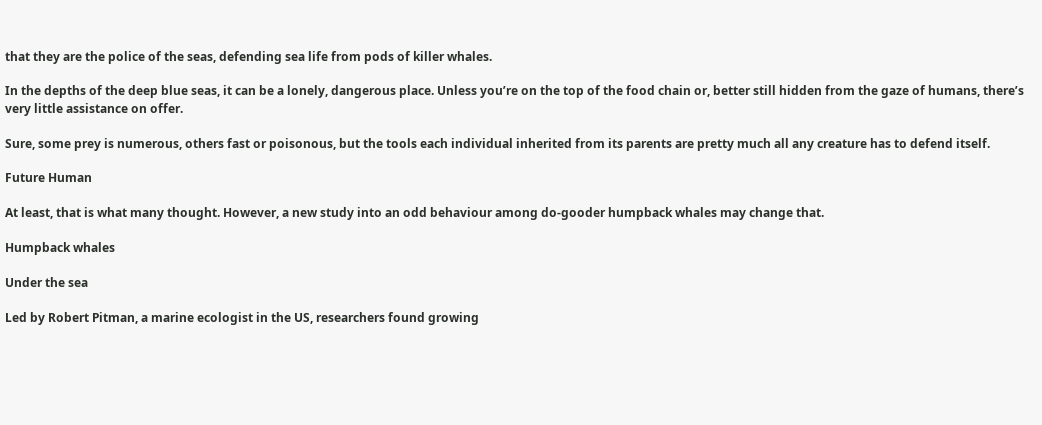that they are the police of the seas, defending sea life from pods of killer whales.

In the depths of the deep blue seas, it can be a lonely, dangerous place. Unless you’re on the top of the food chain or, better still hidden from the gaze of humans, there’s very little assistance on offer.

Sure, some prey is numerous, others fast or poisonous, but the tools each individual inherited from its parents are pretty much all any creature has to defend itself.

Future Human

At least, that is what many thought. However, a new study into an odd behaviour among do-gooder humpback whales may change that.

Humpback whales

Under the sea

Led by Robert Pitman, a marine ecologist in the US, researchers found growing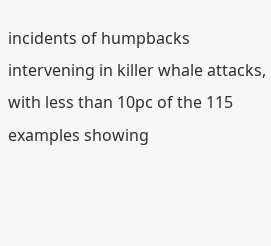incidents of humpbacks intervening in killer whale attacks, with less than 10pc of the 115 examples showing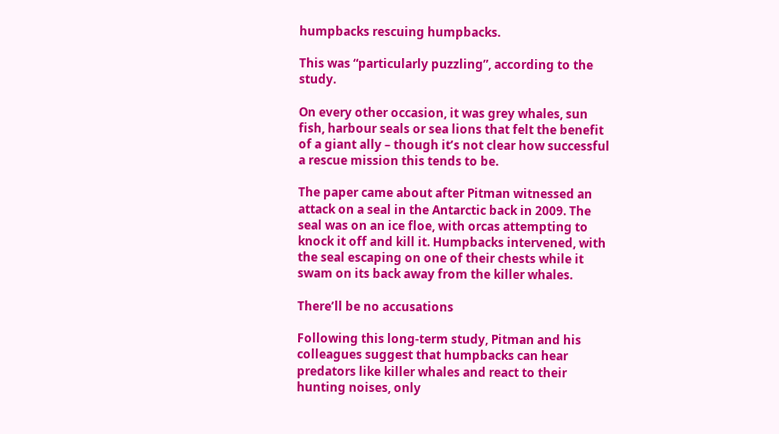humpbacks rescuing humpbacks.

This was “particularly puzzling”, according to the study.

On every other occasion, it was grey whales, sun fish, harbour seals or sea lions that felt the benefit of a giant ally – though it’s not clear how successful a rescue mission this tends to be.

The paper came about after Pitman witnessed an attack on a seal in the Antarctic back in 2009. The seal was on an ice floe, with orcas attempting to knock it off and kill it. Humpbacks intervened, with the seal escaping on one of their chests while it swam on its back away from the killer whales.

There’ll be no accusations

Following this long-term study, Pitman and his colleagues suggest that humpbacks can hear predators like killer whales and react to their hunting noises, only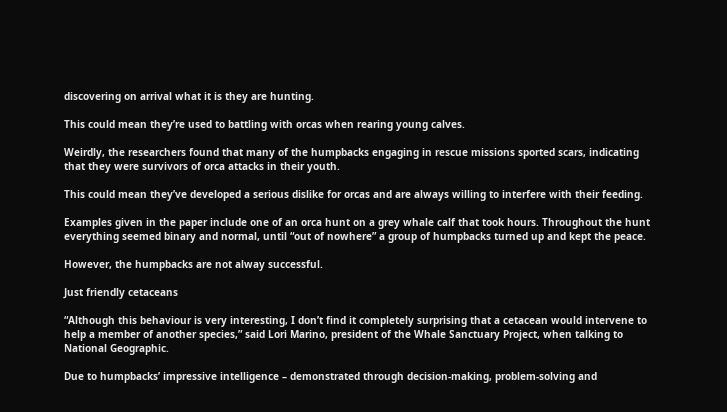discovering on arrival what it is they are hunting.

This could mean they’re used to battling with orcas when rearing young calves.

Weirdly, the researchers found that many of the humpbacks engaging in rescue missions sported scars, indicating that they were survivors of orca attacks in their youth.

This could mean they’ve developed a serious dislike for orcas and are always willing to interfere with their feeding.

Examples given in the paper include one of an orca hunt on a grey whale calf that took hours. Throughout the hunt everything seemed binary and normal, until “out of nowhere” a group of humpbacks turned up and kept the peace.

However, the humpbacks are not alway successful.

Just friendly cetaceans

“Although this behaviour is very interesting, I don’t find it completely surprising that a cetacean would intervene to help a member of another species,” said Lori Marino, president of the Whale Sanctuary Project, when talking to National Geographic.

Due to humpbacks’ impressive intelligence – demonstrated through decision-making, problem-solving and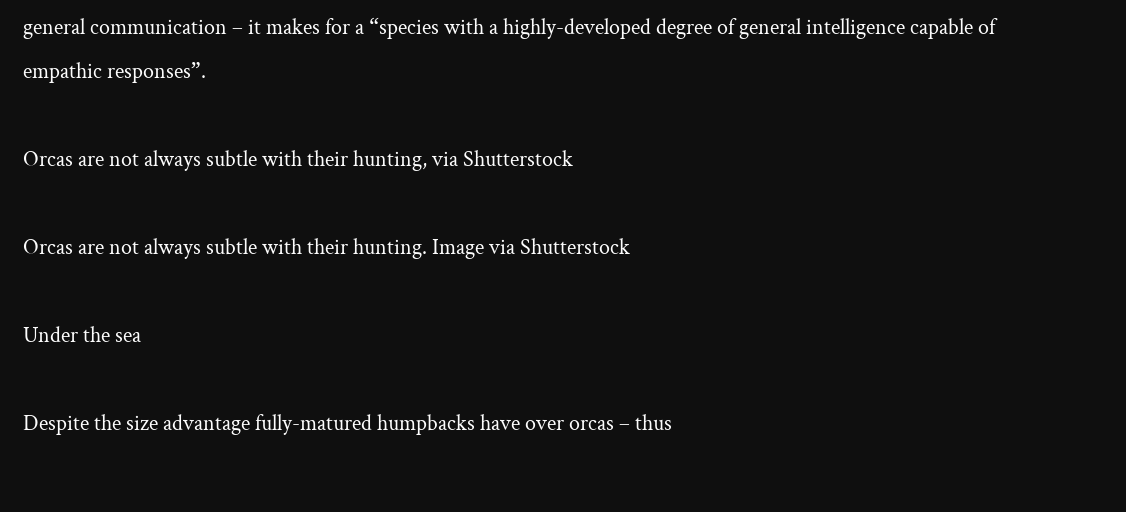general communication – it makes for a “species with a highly-developed degree of general intelligence capable of empathic responses”.

Orcas are not always subtle with their hunting, via Shutterstock

Orcas are not always subtle with their hunting. Image via Shutterstock

Under the sea

Despite the size advantage fully-matured humpbacks have over orcas – thus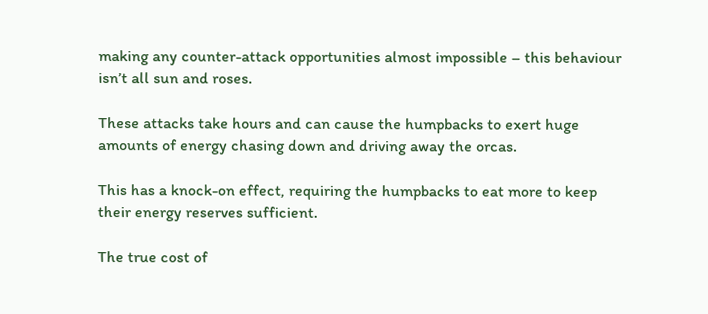making any counter-attack opportunities almost impossible – this behaviour isn’t all sun and roses.

These attacks take hours and can cause the humpbacks to exert huge amounts of energy chasing down and driving away the orcas.

This has a knock-on effect, requiring the humpbacks to eat more to keep their energy reserves sufficient.

The true cost of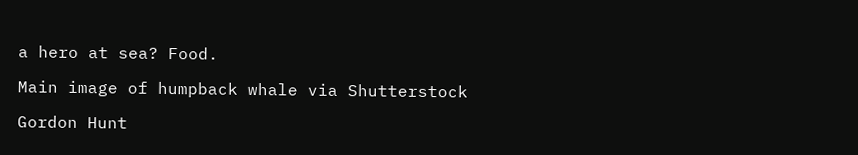a hero at sea? Food.

Main image of humpback whale via Shutterstock

Gordon Hunt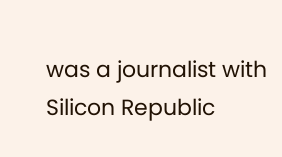was a journalist with Silicon Republic